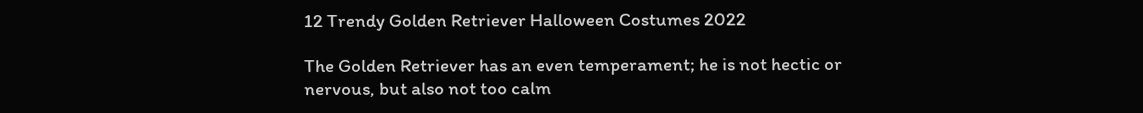12 Trendy Golden Retriever Halloween Costumes 2022

The Golden Retriever has an even temperament; he is not hectic or nervous, but also not too calm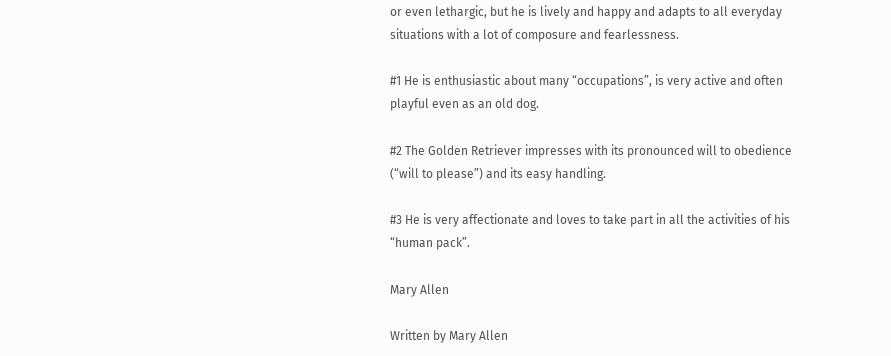or even lethargic, but he is lively and happy and adapts to all everyday situations with a lot of composure and fearlessness.

#1 He is enthusiastic about many “occupations”, is very active and often playful even as an old dog.

#2 The Golden Retriever impresses with its pronounced will to obedience (“will to please”) and its easy handling.

#3 He is very affectionate and loves to take part in all the activities of his “human pack”.

Mary Allen

Written by Mary Allen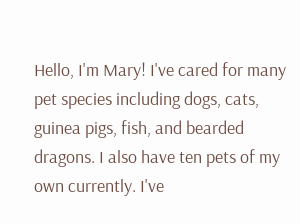Hello, I'm Mary! I've cared for many pet species including dogs, cats, guinea pigs, fish, and bearded dragons. I also have ten pets of my own currently. I've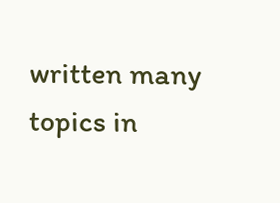written many topics in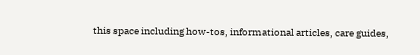this space including how-tos, informational articles, care guides,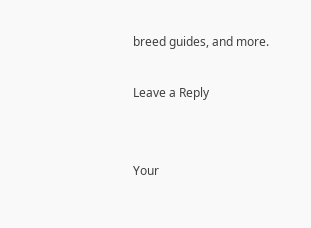breed guides, and more.

Leave a Reply


Your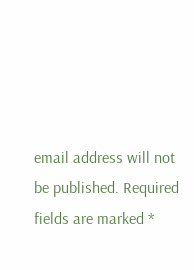email address will not be published. Required fields are marked *